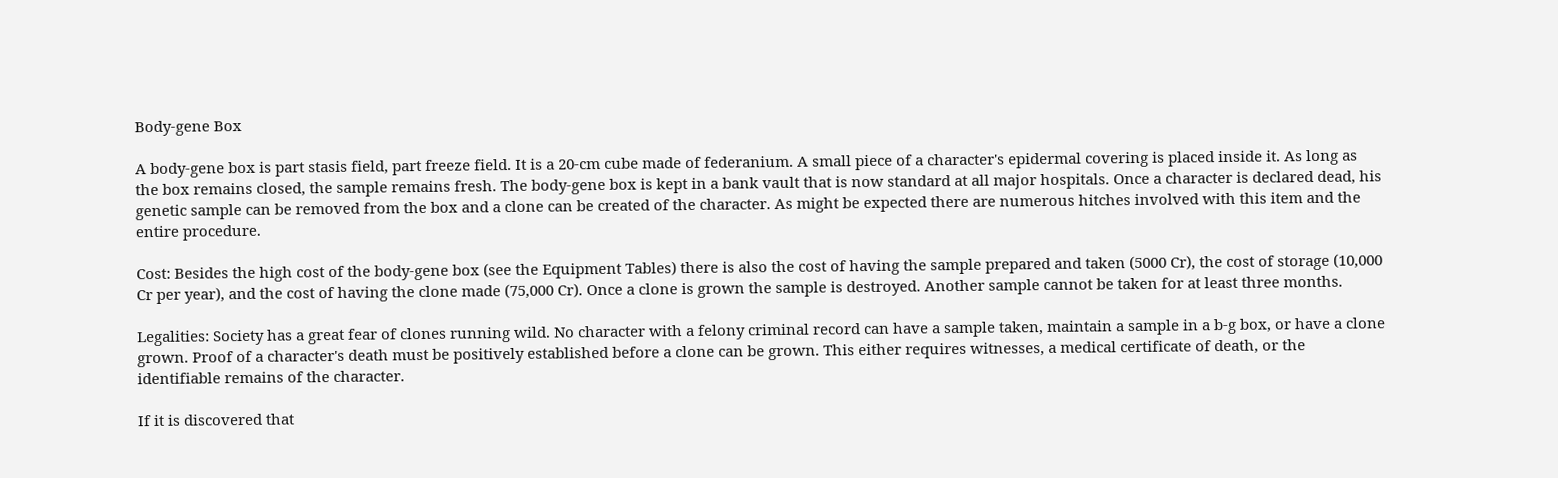Body-gene Box

A body-gene box is part stasis field, part freeze field. It is a 20-cm cube made of federanium. A small piece of a character's epidermal covering is placed inside it. As long as the box remains closed, the sample remains fresh. The body-gene box is kept in a bank vault that is now standard at all major hospitals. Once a character is declared dead, his genetic sample can be removed from the box and a clone can be created of the character. As might be expected there are numerous hitches involved with this item and the entire procedure.

Cost: Besides the high cost of the body-gene box (see the Equipment Tables) there is also the cost of having the sample prepared and taken (5000 Cr), the cost of storage (10,000 Cr per year), and the cost of having the clone made (75,000 Cr). Once a clone is grown the sample is destroyed. Another sample cannot be taken for at least three months.

Legalities: Society has a great fear of clones running wild. No character with a felony criminal record can have a sample taken, maintain a sample in a b-g box, or have a clone grown. Proof of a character's death must be positively established before a clone can be grown. This either requires witnesses, a medical certificate of death, or the identifiable remains of the character.

If it is discovered that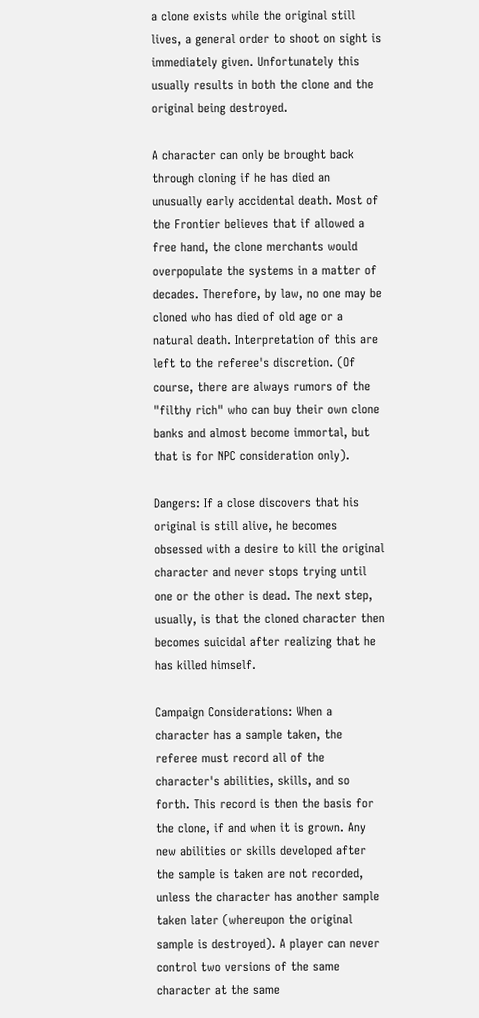a clone exists while the original still lives, a general order to shoot on sight is immediately given. Unfortunately this usually results in both the clone and the original being destroyed.

A character can only be brought back through cloning if he has died an unusually early accidental death. Most of the Frontier believes that if allowed a free hand, the clone merchants would overpopulate the systems in a matter of decades. Therefore, by law, no one may be cloned who has died of old age or a natural death. Interpretation of this are left to the referee's discretion. (Of course, there are always rumors of the "filthy rich" who can buy their own clone banks and almost become immortal, but that is for NPC consideration only).

Dangers: If a close discovers that his original is still alive, he becomes obsessed with a desire to kill the original character and never stops trying until one or the other is dead. The next step, usually, is that the cloned character then becomes suicidal after realizing that he has killed himself.

Campaign Considerations: When a character has a sample taken, the referee must record all of the character's abilities, skills, and so forth. This record is then the basis for the clone, if and when it is grown. Any new abilities or skills developed after the sample is taken are not recorded, unless the character has another sample taken later (whereupon the original sample is destroyed). A player can never control two versions of the same character at the same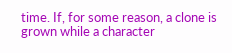time. If, for some reason, a clone is grown while a character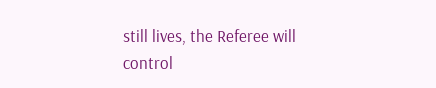still lives, the Referee will control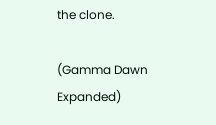the clone.

(Gamma Dawn Expanded)